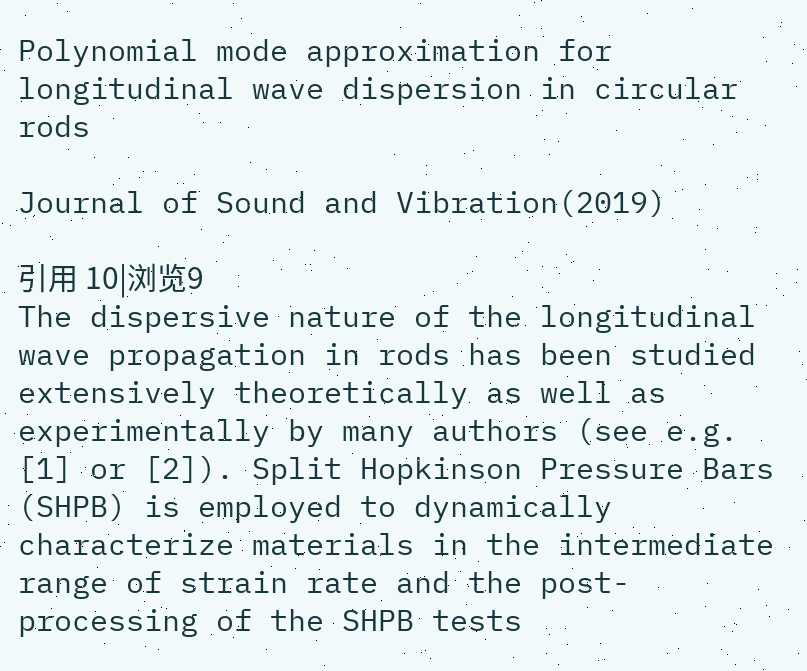Polynomial mode approximation for longitudinal wave dispersion in circular rods

Journal of Sound and Vibration(2019)

引用 10|浏览9
The dispersive nature of the longitudinal wave propagation in rods has been studied extensively theoretically as well as experimentally by many authors (see e.g. [1] or [2]). Split Hopkinson Pressure Bars (SHPB) is employed to dynamically characterize materials in the intermediate range of strain rate and the post-processing of the SHPB tests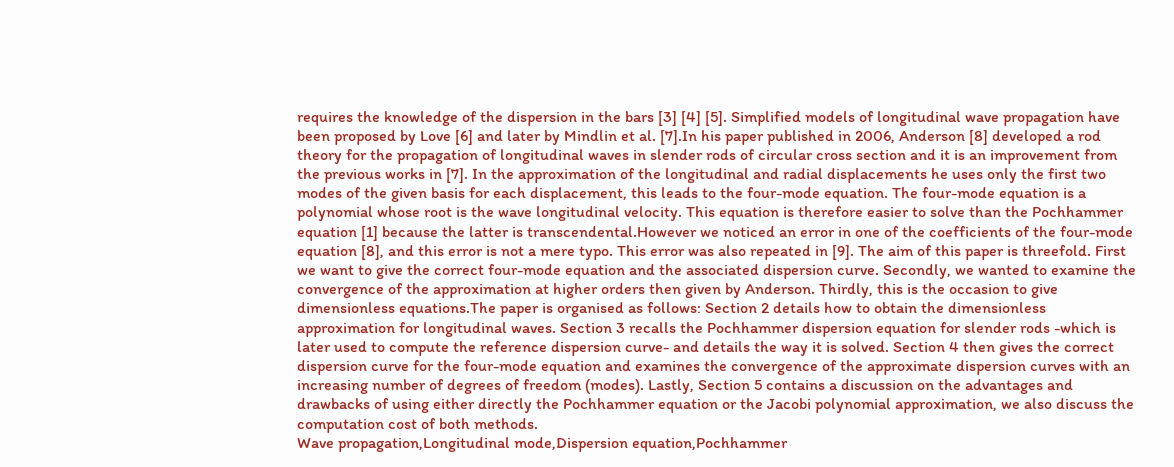requires the knowledge of the dispersion in the bars [3] [4] [5]. Simplified models of longitudinal wave propagation have been proposed by Love [6] and later by Mindlin et al. [7].In his paper published in 2006, Anderson [8] developed a rod theory for the propagation of longitudinal waves in slender rods of circular cross section and it is an improvement from the previous works in [7]. In the approximation of the longitudinal and radial displacements he uses only the first two modes of the given basis for each displacement, this leads to the four-mode equation. The four-mode equation is a polynomial whose root is the wave longitudinal velocity. This equation is therefore easier to solve than the Pochhammer equation [1] because the latter is transcendental.However we noticed an error in one of the coefficients of the four-mode equation [8], and this error is not a mere typo. This error was also repeated in [9]. The aim of this paper is threefold. First we want to give the correct four-mode equation and the associated dispersion curve. Secondly, we wanted to examine the convergence of the approximation at higher orders then given by Anderson. Thirdly, this is the occasion to give dimensionless equations.The paper is organised as follows: Section 2 details how to obtain the dimensionless approximation for longitudinal waves. Section 3 recalls the Pochhammer dispersion equation for slender rods -which is later used to compute the reference dispersion curve- and details the way it is solved. Section 4 then gives the correct dispersion curve for the four-mode equation and examines the convergence of the approximate dispersion curves with an increasing number of degrees of freedom (modes). Lastly, Section 5 contains a discussion on the advantages and drawbacks of using either directly the Pochhammer equation or the Jacobi polynomial approximation, we also discuss the computation cost of both methods.
Wave propagation,Longitudinal mode,Dispersion equation,Pochhammer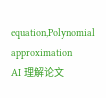equation,Polynomial approximation
AI 理解论文